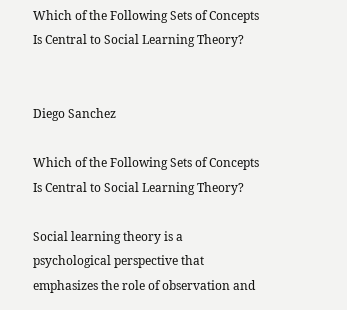Which of the Following Sets of Concepts Is Central to Social Learning Theory?


Diego Sanchez

Which of the Following Sets of Concepts Is Central to Social Learning Theory?

Social learning theory is a psychological perspective that emphasizes the role of observation and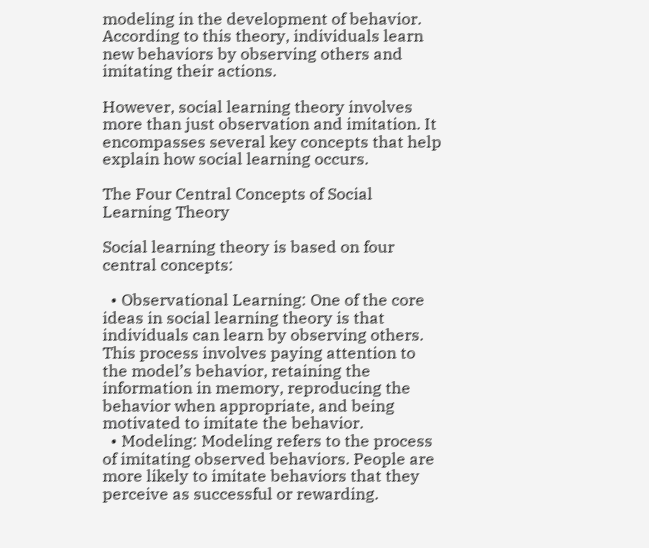modeling in the development of behavior. According to this theory, individuals learn new behaviors by observing others and imitating their actions.

However, social learning theory involves more than just observation and imitation. It encompasses several key concepts that help explain how social learning occurs.

The Four Central Concepts of Social Learning Theory

Social learning theory is based on four central concepts:

  • Observational Learning: One of the core ideas in social learning theory is that individuals can learn by observing others. This process involves paying attention to the model’s behavior, retaining the information in memory, reproducing the behavior when appropriate, and being motivated to imitate the behavior.
  • Modeling: Modeling refers to the process of imitating observed behaviors. People are more likely to imitate behaviors that they perceive as successful or rewarding.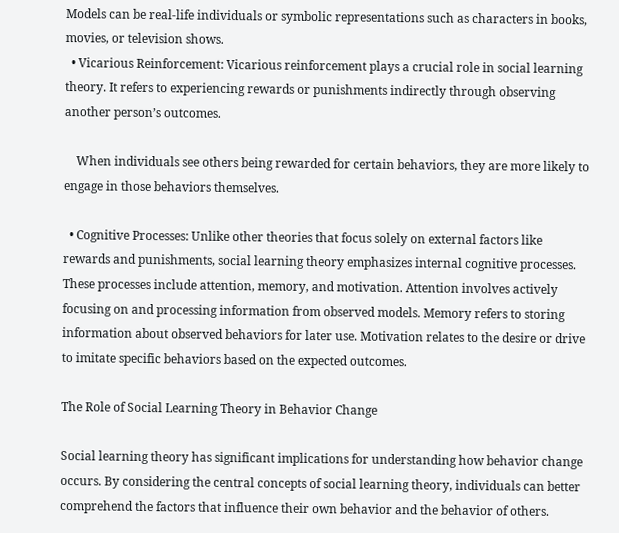Models can be real-life individuals or symbolic representations such as characters in books, movies, or television shows.
  • Vicarious Reinforcement: Vicarious reinforcement plays a crucial role in social learning theory. It refers to experiencing rewards or punishments indirectly through observing another person’s outcomes.

    When individuals see others being rewarded for certain behaviors, they are more likely to engage in those behaviors themselves.

  • Cognitive Processes: Unlike other theories that focus solely on external factors like rewards and punishments, social learning theory emphasizes internal cognitive processes. These processes include attention, memory, and motivation. Attention involves actively focusing on and processing information from observed models. Memory refers to storing information about observed behaviors for later use. Motivation relates to the desire or drive to imitate specific behaviors based on the expected outcomes.

The Role of Social Learning Theory in Behavior Change

Social learning theory has significant implications for understanding how behavior change occurs. By considering the central concepts of social learning theory, individuals can better comprehend the factors that influence their own behavior and the behavior of others.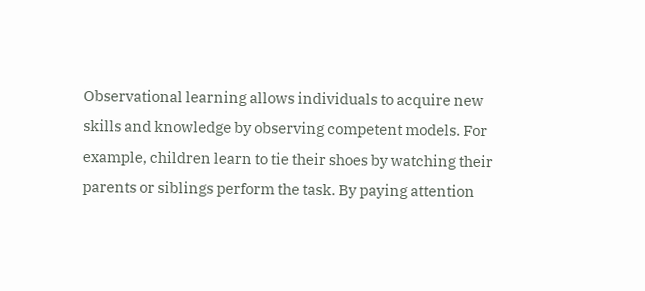Observational learning allows individuals to acquire new skills and knowledge by observing competent models. For example, children learn to tie their shoes by watching their parents or siblings perform the task. By paying attention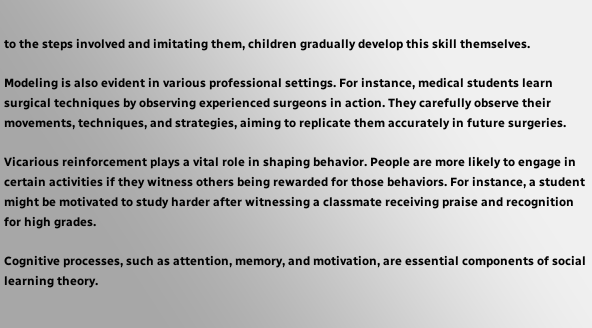to the steps involved and imitating them, children gradually develop this skill themselves.

Modeling is also evident in various professional settings. For instance, medical students learn surgical techniques by observing experienced surgeons in action. They carefully observe their movements, techniques, and strategies, aiming to replicate them accurately in future surgeries.

Vicarious reinforcement plays a vital role in shaping behavior. People are more likely to engage in certain activities if they witness others being rewarded for those behaviors. For instance, a student might be motivated to study harder after witnessing a classmate receiving praise and recognition for high grades.

Cognitive processes, such as attention, memory, and motivation, are essential components of social learning theory.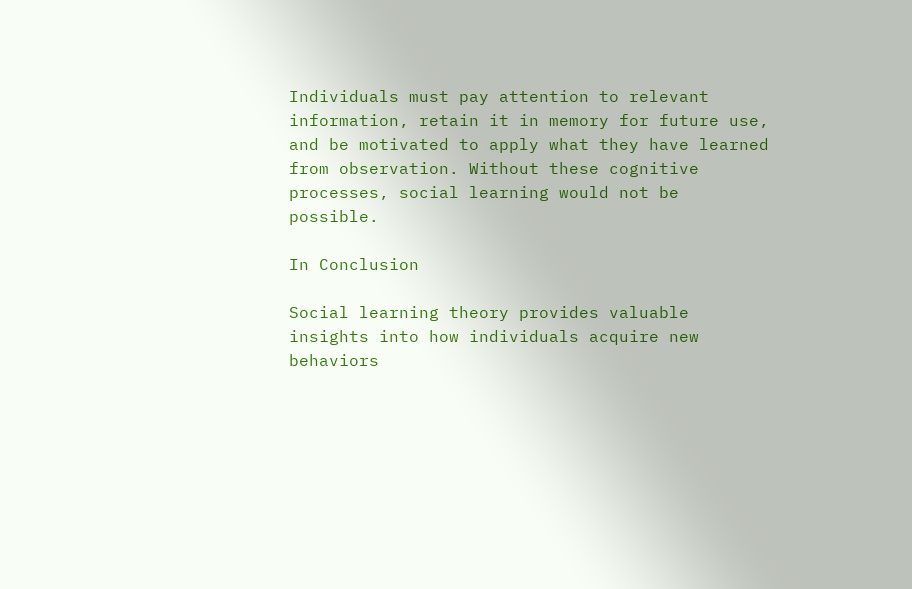Individuals must pay attention to relevant information, retain it in memory for future use, and be motivated to apply what they have learned from observation. Without these cognitive processes, social learning would not be possible.

In Conclusion

Social learning theory provides valuable insights into how individuals acquire new behaviors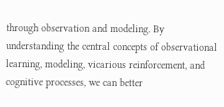through observation and modeling. By understanding the central concepts of observational learning, modeling, vicarious reinforcement, and cognitive processes, we can better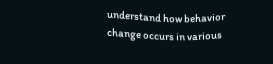understand how behavior change occurs in various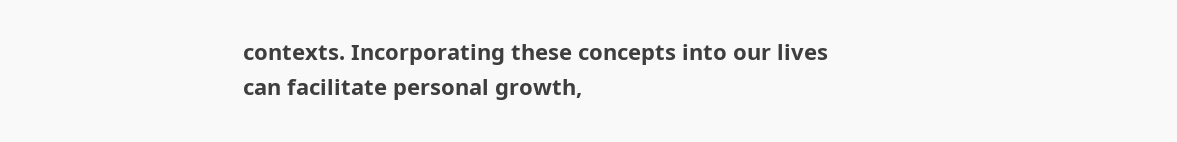contexts. Incorporating these concepts into our lives can facilitate personal growth,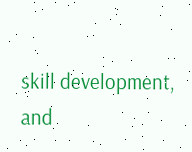skill development, and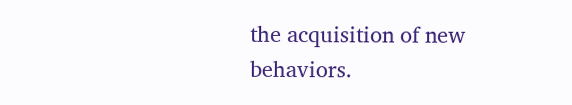the acquisition of new behaviors.